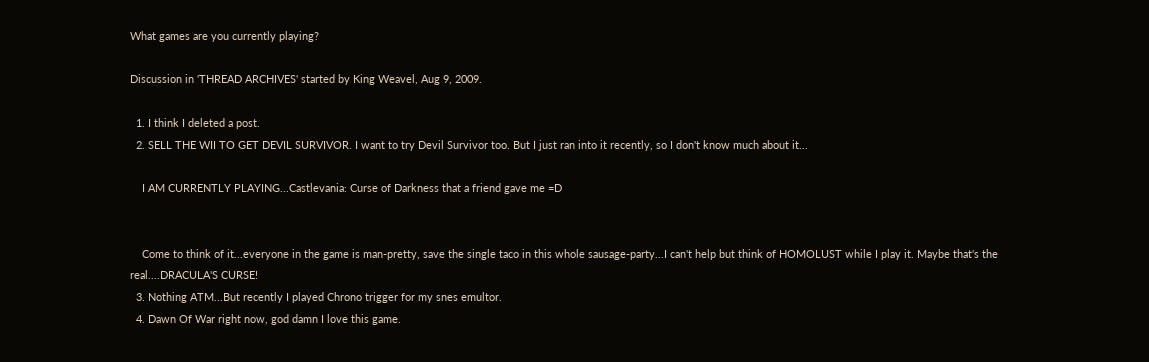What games are you currently playing?

Discussion in 'THREAD ARCHIVES' started by King Weavel, Aug 9, 2009.

  1. I think I deleted a post.
  2. SELL THE WII TO GET DEVIL SURVIVOR. I want to try Devil Survivor too. But I just ran into it recently, so I don't know much about it...

    I AM CURRENTLY PLAYING...Castlevania: Curse of Darkness that a friend gave me =D


    Come to think of it...everyone in the game is man-pretty, save the single taco in this whole sausage-party...I can't help but think of HOMOLUST while I play it. Maybe that's the real....DRACULA'S CURSE!
  3. Nothing ATM...But recently I played Chrono trigger for my snes emultor.
  4. Dawn Of War right now, god damn I love this game.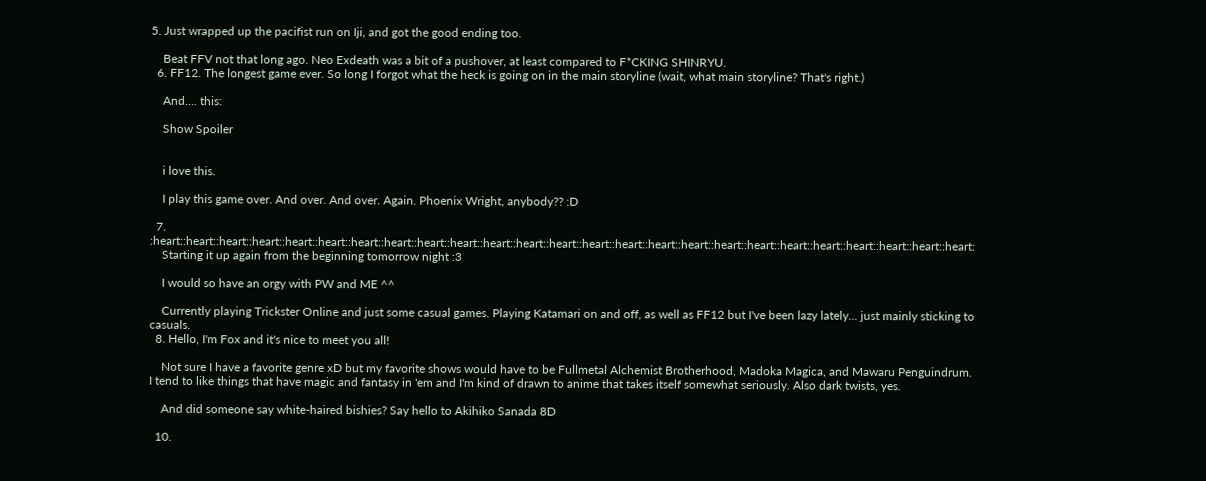5. Just wrapped up the pacifist run on Iji, and got the good ending too.

    Beat FFV not that long ago. Neo Exdeath was a bit of a pushover, at least compared to F*CKING SHINRYU.
  6. FF12. The longest game ever. So long I forgot what the heck is going on in the main storyline (wait, what main storyline? That's right.)

    And.... this:

    Show Spoiler


    i love this.

    I play this game over. And over. And over. Again. Phoenix Wright, anybody?? :D

  7. :heart::heart::heart::heart::heart::heart::heart::heart::heart::heart::heart::heart::heart::heart::heart::heart::heart::heart::heart::heart::heart::heart::heart::heart::heart:
    Starting it up again from the beginning tomorrow night :3

    I would so have an orgy with PW and ME ^^

    Currently playing Trickster Online and just some casual games. Playing Katamari on and off, as well as FF12 but I've been lazy lately... just mainly sticking to casuals.
  8. Hello, I'm Fox and it's nice to meet you all!

    Not sure I have a favorite genre xD but my favorite shows would have to be Fullmetal Alchemist Brotherhood, Madoka Magica, and Mawaru Penguindrum. I tend to like things that have magic and fantasy in 'em and I'm kind of drawn to anime that takes itself somewhat seriously. Also dark twists, yes.

    And did someone say white-haired bishies? Say hello to Akihiko Sanada 8D

  10.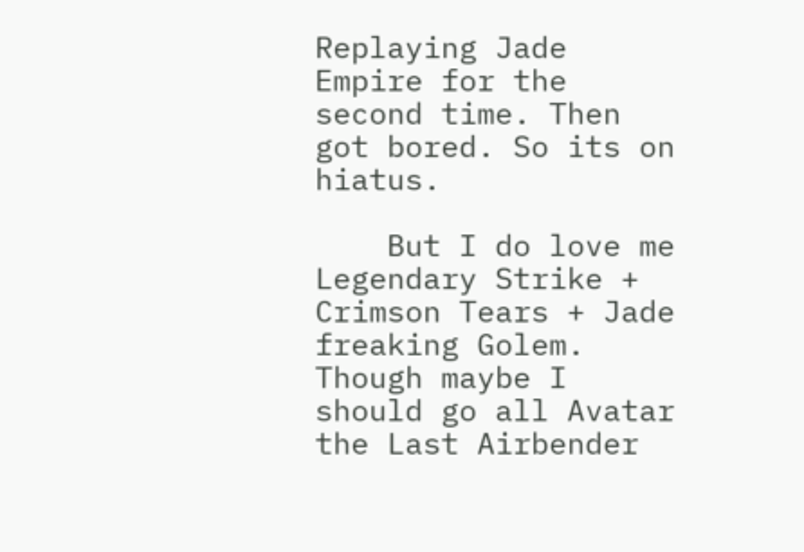Replaying Jade Empire for the second time. Then got bored. So its on hiatus.

    But I do love me Legendary Strike + Crimson Tears + Jade freaking Golem. Though maybe I should go all Avatar the Last Airbender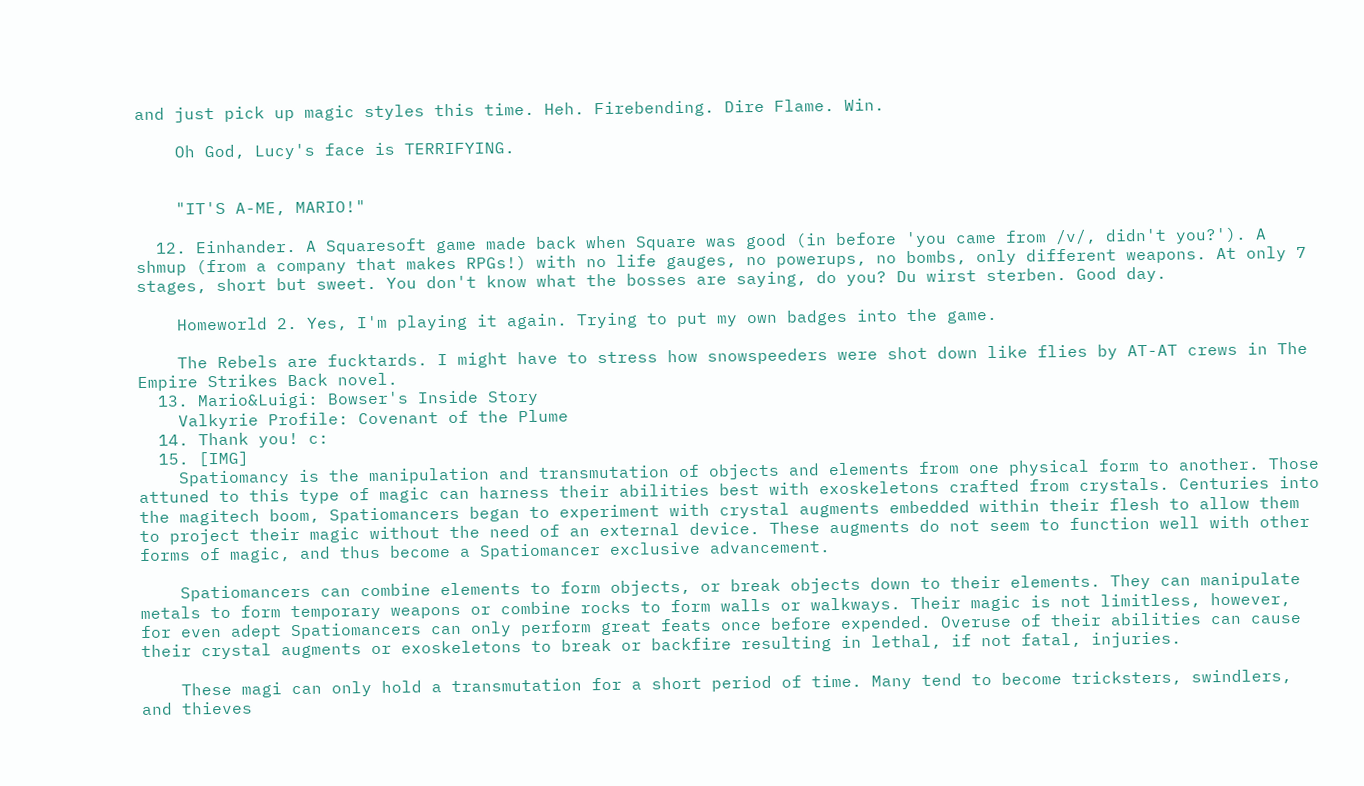and just pick up magic styles this time. Heh. Firebending. Dire Flame. Win.

    Oh God, Lucy's face is TERRIFYING.


    "IT'S A-ME, MARIO!"

  12. Einhander. A Squaresoft game made back when Square was good (in before 'you came from /v/, didn't you?'). A shmup (from a company that makes RPGs!) with no life gauges, no powerups, no bombs, only different weapons. At only 7 stages, short but sweet. You don't know what the bosses are saying, do you? Du wirst sterben. Good day.

    Homeworld 2. Yes, I'm playing it again. Trying to put my own badges into the game.

    The Rebels are fucktards. I might have to stress how snowspeeders were shot down like flies by AT-AT crews in The Empire Strikes Back novel.
  13. Mario&Luigi: Bowser's Inside Story
    Valkyrie Profile: Covenant of the Plume
  14. Thank you! c:
  15. [IMG]
    Spatiomancy is the manipulation and transmutation of objects and elements from one physical form to another. Those attuned to this type of magic can harness their abilities best with exoskeletons crafted from crystals. Centuries into the magitech boom, Spatiomancers began to experiment with crystal augments embedded within their flesh to allow them to project their magic without the need of an external device. These augments do not seem to function well with other forms of magic, and thus become a Spatiomancer exclusive advancement.

    Spatiomancers can combine elements to form objects, or break objects down to their elements. They can manipulate metals to form temporary weapons or combine rocks to form walls or walkways. Their magic is not limitless, however, for even adept Spatiomancers can only perform great feats once before expended. Overuse of their abilities can cause their crystal augments or exoskeletons to break or backfire resulting in lethal, if not fatal, injuries.

    These magi can only hold a transmutation for a short period of time. Many tend to become tricksters, swindlers, and thieves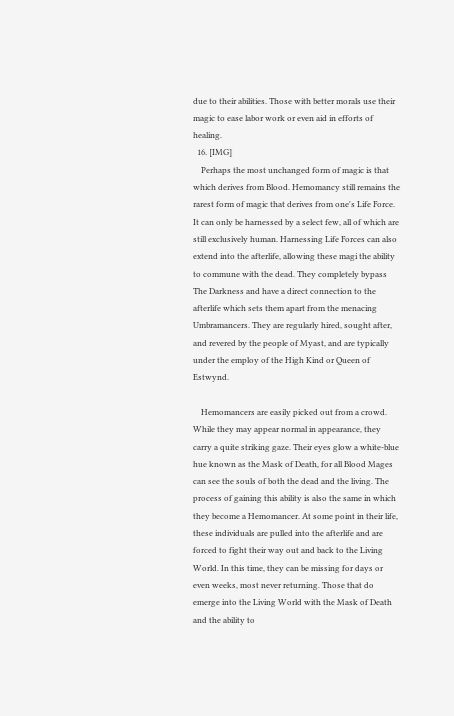due to their abilities. Those with better morals use their magic to ease labor work or even aid in efforts of healing.
  16. [IMG]
    Perhaps the most unchanged form of magic is that which derives from Blood. Hemomancy still remains the rarest form of magic that derives from one's Life Force. It can only be harnessed by a select few, all of which are still exclusively human. Harnessing Life Forces can also extend into the afterlife, allowing these magi the ability to commune with the dead. They completely bypass The Darkness and have a direct connection to the afterlife which sets them apart from the menacing Umbramancers. They are regularly hired, sought after, and revered by the people of Myast, and are typically under the employ of the High Kind or Queen of Estwynd.

    Hemomancers are easily picked out from a crowd. While they may appear normal in appearance, they carry a quite striking gaze. Their eyes glow a white-blue hue known as the Mask of Death, for all Blood Mages can see the souls of both the dead and the living. The process of gaining this ability is also the same in which they become a Hemomancer. At some point in their life, these individuals are pulled into the afterlife and are forced to fight their way out and back to the Living World. In this time, they can be missing for days or even weeks, most never returning. Those that do emerge into the Living World with the Mask of Death and the ability to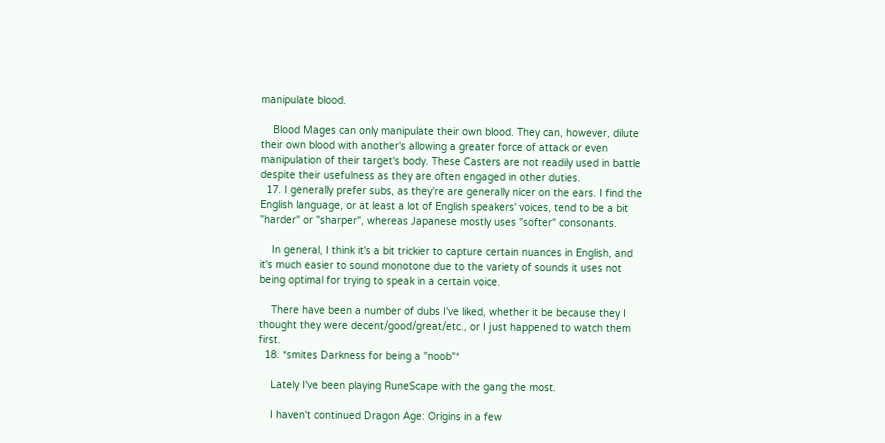manipulate blood.

    Blood Mages can only manipulate their own blood. They can, however, dilute their own blood with another's allowing a greater force of attack or even manipulation of their target's body. These Casters are not readily used in battle despite their usefulness as they are often engaged in other duties.
  17. I generally prefer subs, as they're are generally nicer on the ears. I find the English language, or at least a lot of English speakers' voices, tend to be a bit "harder" or "sharper", whereas Japanese mostly uses "softer" consonants.

    In general, I think it's a bit trickier to capture certain nuances in English, and it's much easier to sound monotone due to the variety of sounds it uses not being optimal for trying to speak in a certain voice.

    There have been a number of dubs I've liked, whether it be because they I thought they were decent/good/great/etc., or I just happened to watch them first.
  18. *smites Darkness for being a "noob"*

    Lately I've been playing RuneScape with the gang the most.

    I haven't continued Dragon Age: Origins in a few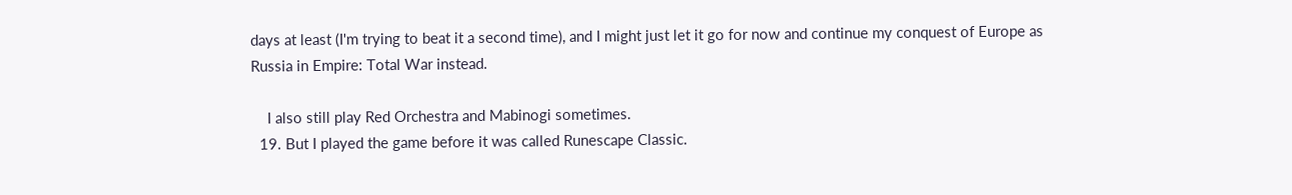days at least (I'm trying to beat it a second time), and I might just let it go for now and continue my conquest of Europe as Russia in Empire: Total War instead.

    I also still play Red Orchestra and Mabinogi sometimes.
  19. But I played the game before it was called Runescape Classic.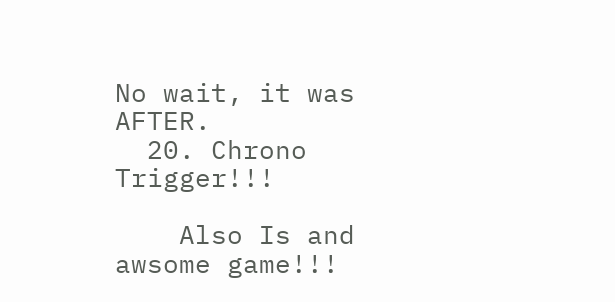No wait, it was AFTER.
  20. Chrono Trigger!!!

    Also Is and awsome game!!!